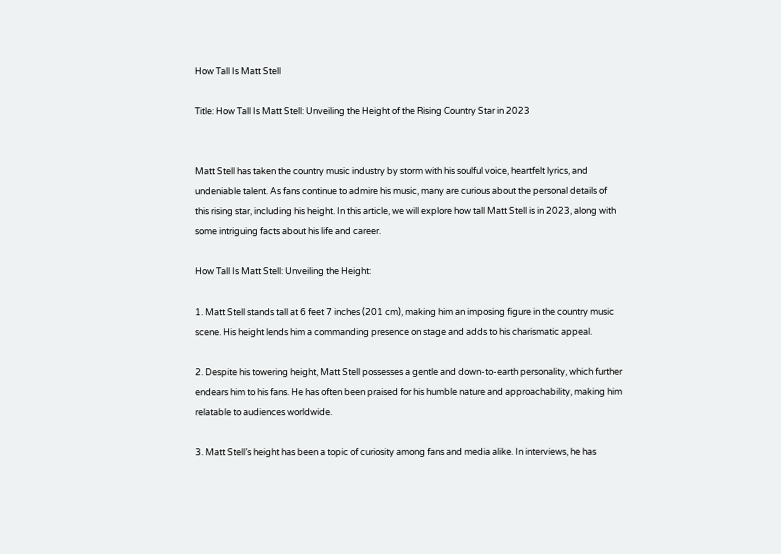How Tall Is Matt Stell

Title: How Tall Is Matt Stell: Unveiling the Height of the Rising Country Star in 2023


Matt Stell has taken the country music industry by storm with his soulful voice, heartfelt lyrics, and undeniable talent. As fans continue to admire his music, many are curious about the personal details of this rising star, including his height. In this article, we will explore how tall Matt Stell is in 2023, along with some intriguing facts about his life and career.

How Tall Is Matt Stell: Unveiling the Height:

1. Matt Stell stands tall at 6 feet 7 inches (201 cm), making him an imposing figure in the country music scene. His height lends him a commanding presence on stage and adds to his charismatic appeal.

2. Despite his towering height, Matt Stell possesses a gentle and down-to-earth personality, which further endears him to his fans. He has often been praised for his humble nature and approachability, making him relatable to audiences worldwide.

3. Matt Stell’s height has been a topic of curiosity among fans and media alike. In interviews, he has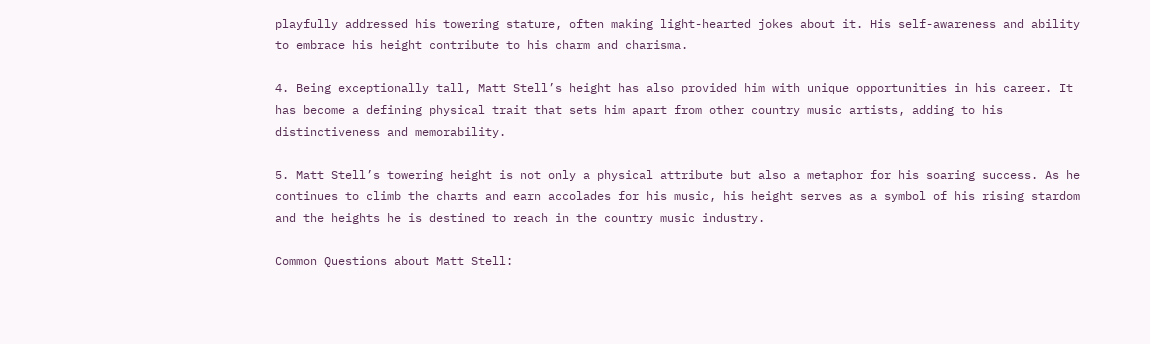playfully addressed his towering stature, often making light-hearted jokes about it. His self-awareness and ability to embrace his height contribute to his charm and charisma.

4. Being exceptionally tall, Matt Stell’s height has also provided him with unique opportunities in his career. It has become a defining physical trait that sets him apart from other country music artists, adding to his distinctiveness and memorability.

5. Matt Stell’s towering height is not only a physical attribute but also a metaphor for his soaring success. As he continues to climb the charts and earn accolades for his music, his height serves as a symbol of his rising stardom and the heights he is destined to reach in the country music industry.

Common Questions about Matt Stell: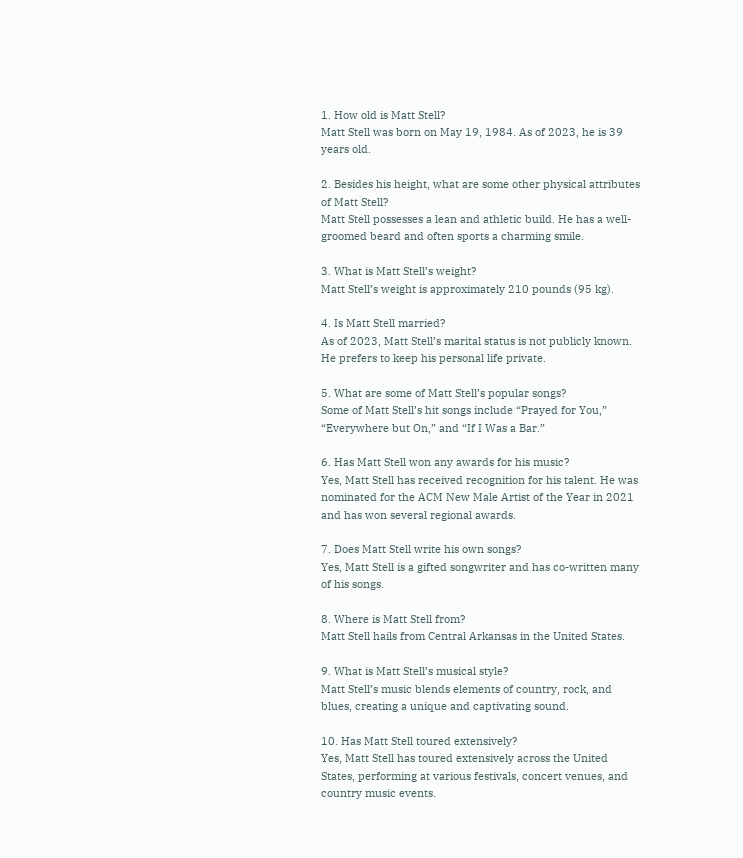1. How old is Matt Stell?
Matt Stell was born on May 19, 1984. As of 2023, he is 39 years old.

2. Besides his height, what are some other physical attributes of Matt Stell?
Matt Stell possesses a lean and athletic build. He has a well-groomed beard and often sports a charming smile.

3. What is Matt Stell’s weight?
Matt Stell’s weight is approximately 210 pounds (95 kg).

4. Is Matt Stell married?
As of 2023, Matt Stell’s marital status is not publicly known. He prefers to keep his personal life private.

5. What are some of Matt Stell’s popular songs?
Some of Matt Stell’s hit songs include “Prayed for You,” “Everywhere but On,” and “If I Was a Bar.”

6. Has Matt Stell won any awards for his music?
Yes, Matt Stell has received recognition for his talent. He was nominated for the ACM New Male Artist of the Year in 2021 and has won several regional awards.

7. Does Matt Stell write his own songs?
Yes, Matt Stell is a gifted songwriter and has co-written many of his songs.

8. Where is Matt Stell from?
Matt Stell hails from Central Arkansas in the United States.

9. What is Matt Stell’s musical style?
Matt Stell’s music blends elements of country, rock, and blues, creating a unique and captivating sound.

10. Has Matt Stell toured extensively?
Yes, Matt Stell has toured extensively across the United States, performing at various festivals, concert venues, and country music events.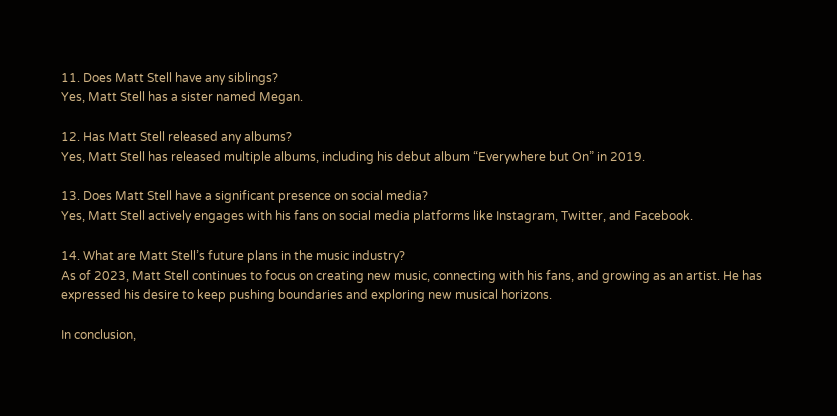11. Does Matt Stell have any siblings?
Yes, Matt Stell has a sister named Megan.

12. Has Matt Stell released any albums?
Yes, Matt Stell has released multiple albums, including his debut album “Everywhere but On” in 2019.

13. Does Matt Stell have a significant presence on social media?
Yes, Matt Stell actively engages with his fans on social media platforms like Instagram, Twitter, and Facebook.

14. What are Matt Stell’s future plans in the music industry?
As of 2023, Matt Stell continues to focus on creating new music, connecting with his fans, and growing as an artist. He has expressed his desire to keep pushing boundaries and exploring new musical horizons.

In conclusion,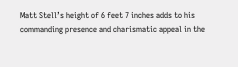Matt Stell’s height of 6 feet 7 inches adds to his commanding presence and charismatic appeal in the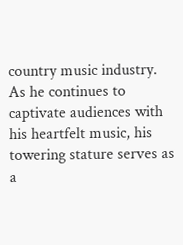country music industry. As he continues to captivate audiences with his heartfelt music, his towering stature serves as a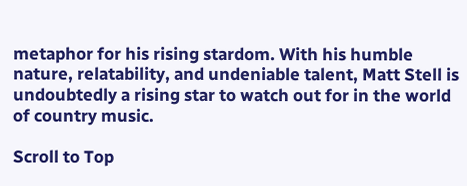metaphor for his rising stardom. With his humble nature, relatability, and undeniable talent, Matt Stell is undoubtedly a rising star to watch out for in the world of country music.

Scroll to Top